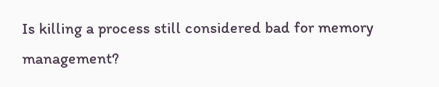Is killing a process still considered bad for memory management?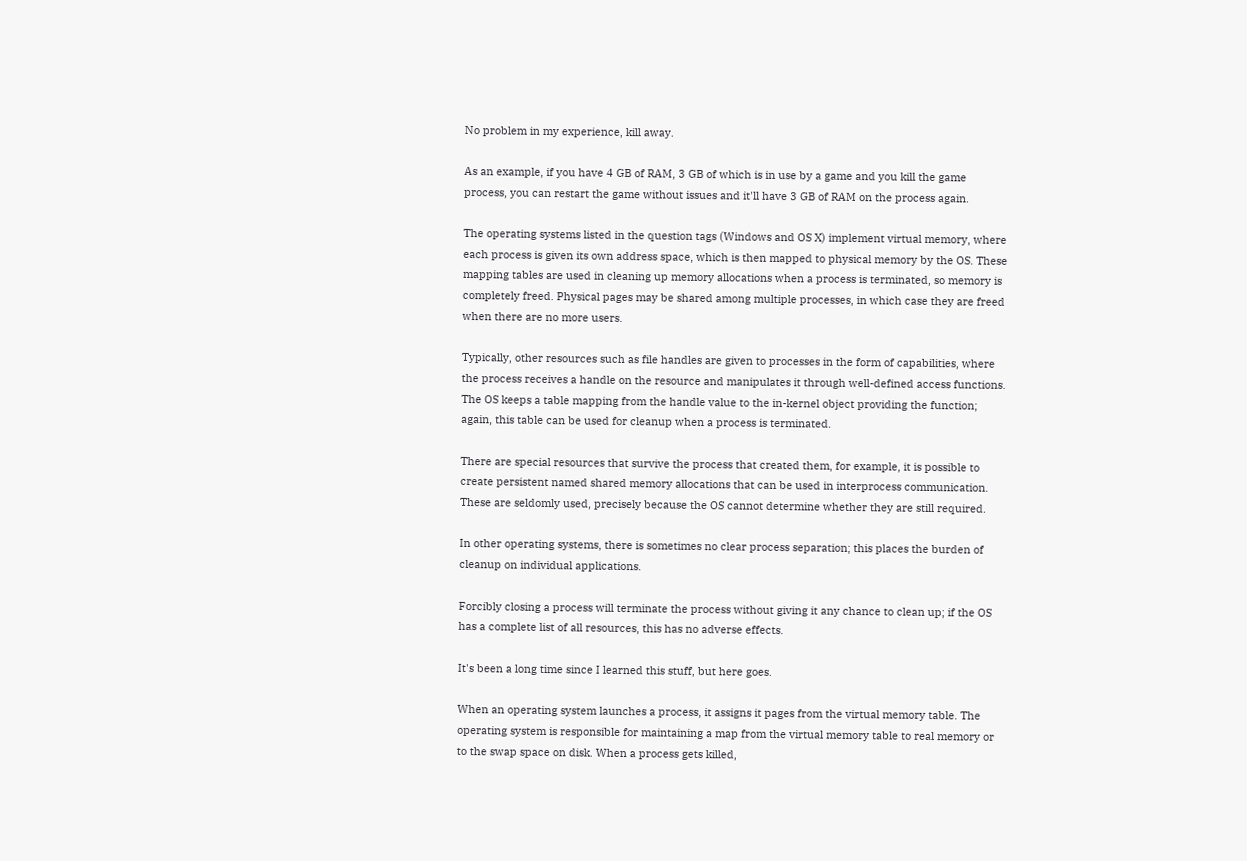No problem in my experience, kill away.

As an example, if you have 4 GB of RAM, 3 GB of which is in use by a game and you kill the game process, you can restart the game without issues and it'll have 3 GB of RAM on the process again.

The operating systems listed in the question tags (Windows and OS X) implement virtual memory, where each process is given its own address space, which is then mapped to physical memory by the OS. These mapping tables are used in cleaning up memory allocations when a process is terminated, so memory is completely freed. Physical pages may be shared among multiple processes, in which case they are freed when there are no more users.

Typically, other resources such as file handles are given to processes in the form of capabilities, where the process receives a handle on the resource and manipulates it through well-defined access functions. The OS keeps a table mapping from the handle value to the in-kernel object providing the function; again, this table can be used for cleanup when a process is terminated.

There are special resources that survive the process that created them, for example, it is possible to create persistent named shared memory allocations that can be used in interprocess communication. These are seldomly used, precisely because the OS cannot determine whether they are still required.

In other operating systems, there is sometimes no clear process separation; this places the burden of cleanup on individual applications.

Forcibly closing a process will terminate the process without giving it any chance to clean up; if the OS has a complete list of all resources, this has no adverse effects.

It's been a long time since I learned this stuff, but here goes.

When an operating system launches a process, it assigns it pages from the virtual memory table. The operating system is responsible for maintaining a map from the virtual memory table to real memory or to the swap space on disk. When a process gets killed,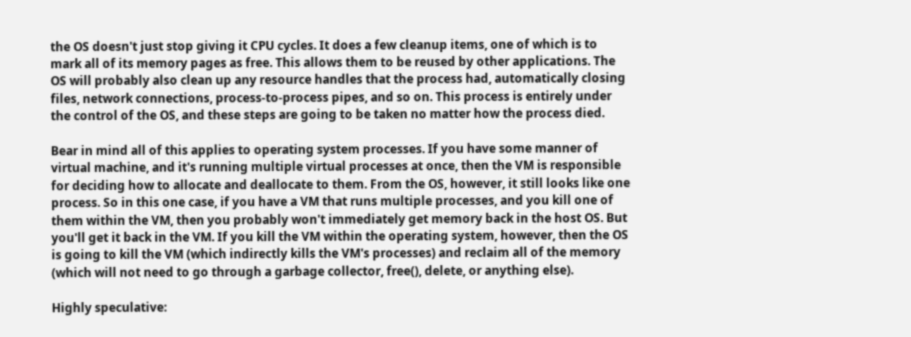the OS doesn't just stop giving it CPU cycles. It does a few cleanup items, one of which is to mark all of its memory pages as free. This allows them to be reused by other applications. The OS will probably also clean up any resource handles that the process had, automatically closing files, network connections, process-to-process pipes, and so on. This process is entirely under the control of the OS, and these steps are going to be taken no matter how the process died.

Bear in mind all of this applies to operating system processes. If you have some manner of virtual machine, and it's running multiple virtual processes at once, then the VM is responsible for deciding how to allocate and deallocate to them. From the OS, however, it still looks like one process. So in this one case, if you have a VM that runs multiple processes, and you kill one of them within the VM, then you probably won't immediately get memory back in the host OS. But you'll get it back in the VM. If you kill the VM within the operating system, however, then the OS is going to kill the VM (which indirectly kills the VM's processes) and reclaim all of the memory (which will not need to go through a garbage collector, free(), delete, or anything else).

Highly speculative: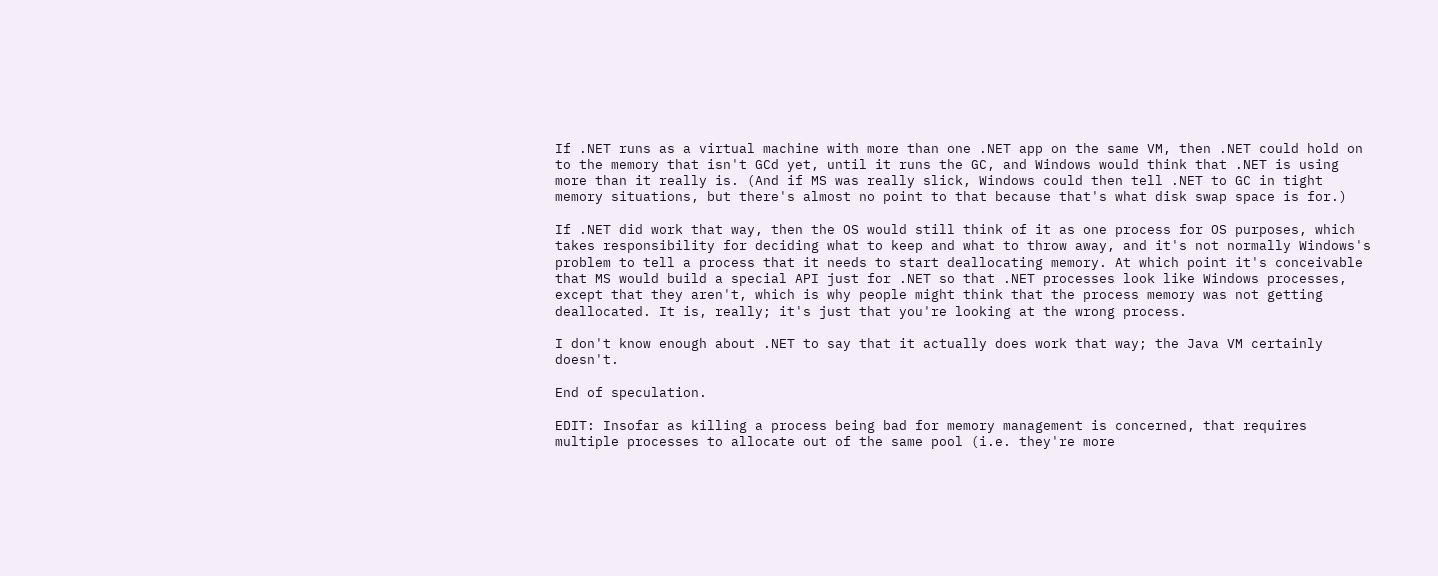If .NET runs as a virtual machine with more than one .NET app on the same VM, then .NET could hold on to the memory that isn't GCd yet, until it runs the GC, and Windows would think that .NET is using more than it really is. (And if MS was really slick, Windows could then tell .NET to GC in tight memory situations, but there's almost no point to that because that's what disk swap space is for.)

If .NET did work that way, then the OS would still think of it as one process for OS purposes, which takes responsibility for deciding what to keep and what to throw away, and it's not normally Windows's problem to tell a process that it needs to start deallocating memory. At which point it's conceivable that MS would build a special API just for .NET so that .NET processes look like Windows processes, except that they aren't, which is why people might think that the process memory was not getting deallocated. It is, really; it's just that you're looking at the wrong process.

I don't know enough about .NET to say that it actually does work that way; the Java VM certainly doesn't.

End of speculation.

EDIT: Insofar as killing a process being bad for memory management is concerned, that requires multiple processes to allocate out of the same pool (i.e. they're more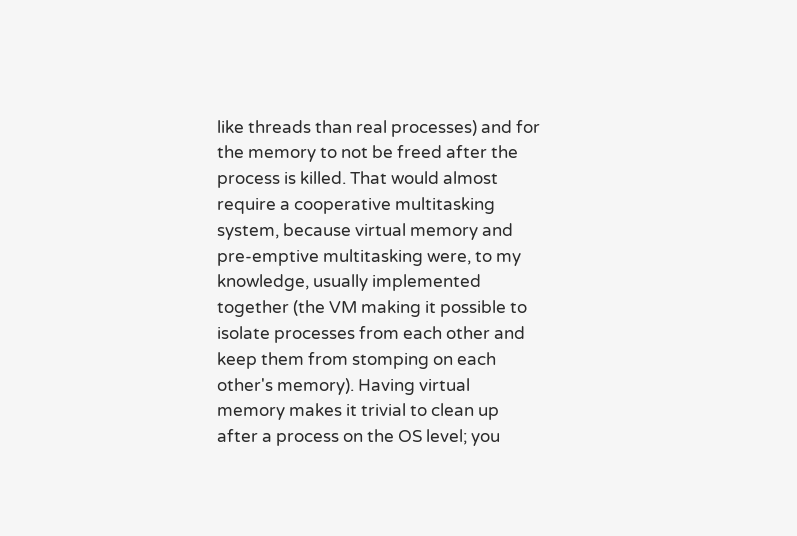like threads than real processes) and for the memory to not be freed after the process is killed. That would almost require a cooperative multitasking system, because virtual memory and pre-emptive multitasking were, to my knowledge, usually implemented together (the VM making it possible to isolate processes from each other and keep them from stomping on each other's memory). Having virtual memory makes it trivial to clean up after a process on the OS level; you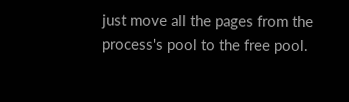just move all the pages from the process's pool to the free pool.